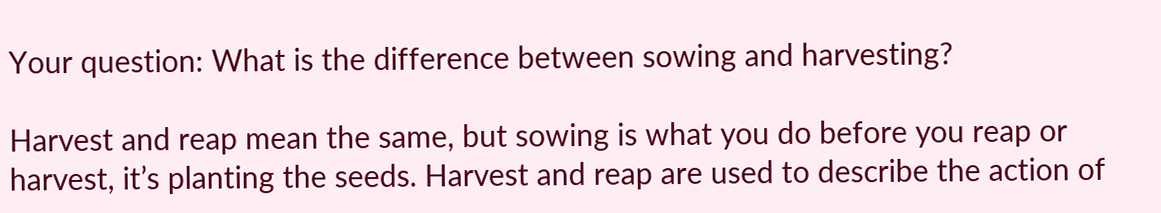Your question: What is the difference between sowing and harvesting?

Harvest and reap mean the same, but sowing is what you do before you reap or harvest, it’s planting the seeds. Harvest and reap are used to describe the action of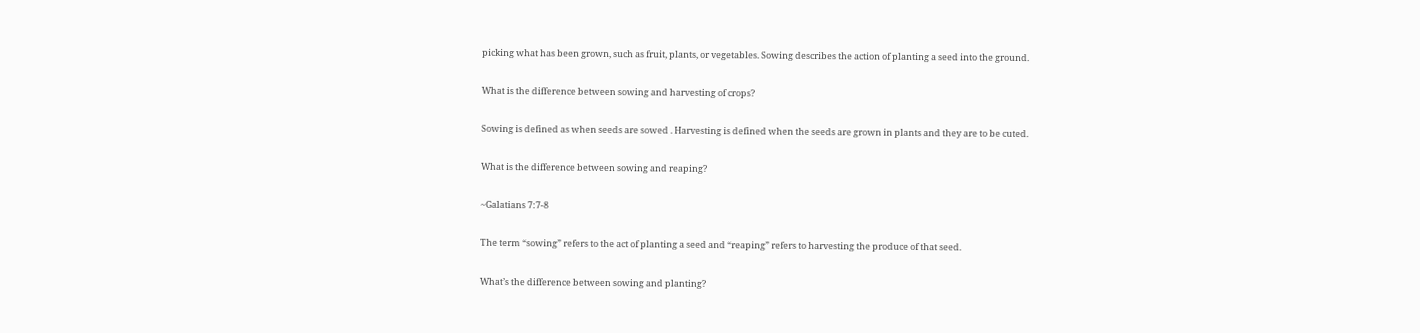picking what has been grown, such as fruit, plants, or vegetables. Sowing describes the action of planting a seed into the ground.

What is the difference between sowing and harvesting of crops?

Sowing is defined as when seeds are sowed . Harvesting is defined when the seeds are grown in plants and they are to be cuted.

What is the difference between sowing and reaping?

~Galatians 7:7-8

The term “sowing” refers to the act of planting a seed and “reaping” refers to harvesting the produce of that seed.

What’s the difference between sowing and planting?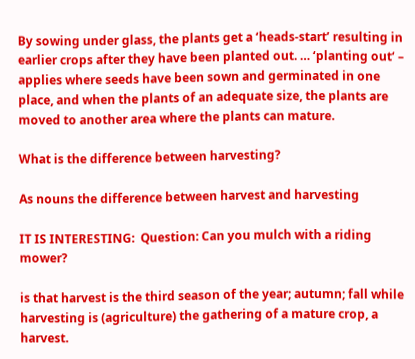By sowing under glass, the plants get a ‘heads-start’ resulting in earlier crops after they have been planted out. … ‘planting out‘ – applies where seeds have been sown and germinated in one place, and when the plants of an adequate size, the plants are moved to another area where the plants can mature.

What is the difference between harvesting?

As nouns the difference between harvest and harvesting

IT IS INTERESTING:  Question: Can you mulch with a riding mower?

is that harvest is the third season of the year; autumn; fall while harvesting is (agriculture) the gathering of a mature crop, a harvest.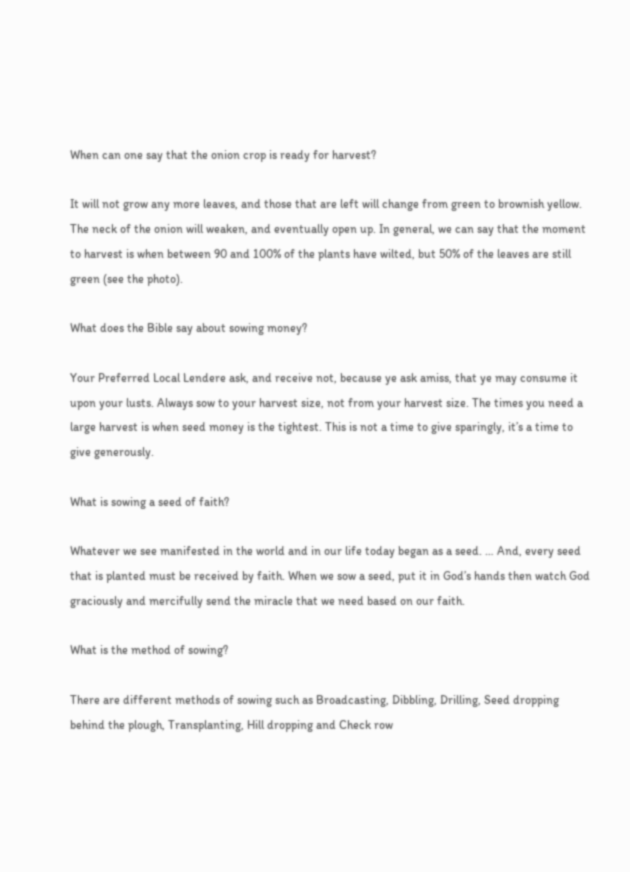When can one say that the onion crop is ready for harvest?

It will not grow any more leaves, and those that are left will change from green to brownish yellow. The neck of the onion will weaken, and eventually open up. In general, we can say that the moment to harvest is when between 90 and 100% of the plants have wilted, but 50% of the leaves are still green (see the photo).

What does the Bible say about sowing money?

Your Preferred Local Lendere ask, and receive not, because ye ask amiss, that ye may consume it upon your lusts. Always sow to your harvest size, not from your harvest size. The times you need a large harvest is when seed money is the tightest. This is not a time to give sparingly, it’s a time to give generously.

What is sowing a seed of faith?

Whatever we see manifested in the world and in our life today began as a seed. … And, every seed that is planted must be received by faith. When we sow a seed, put it in God’s hands then watch God graciously and mercifully send the miracle that we need based on our faith.

What is the method of sowing?

There are different methods of sowing such as Broadcasting, Dibbling, Drilling, Seed dropping behind the plough, Transplanting, Hill dropping and Check row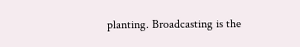planting. Broadcasting is the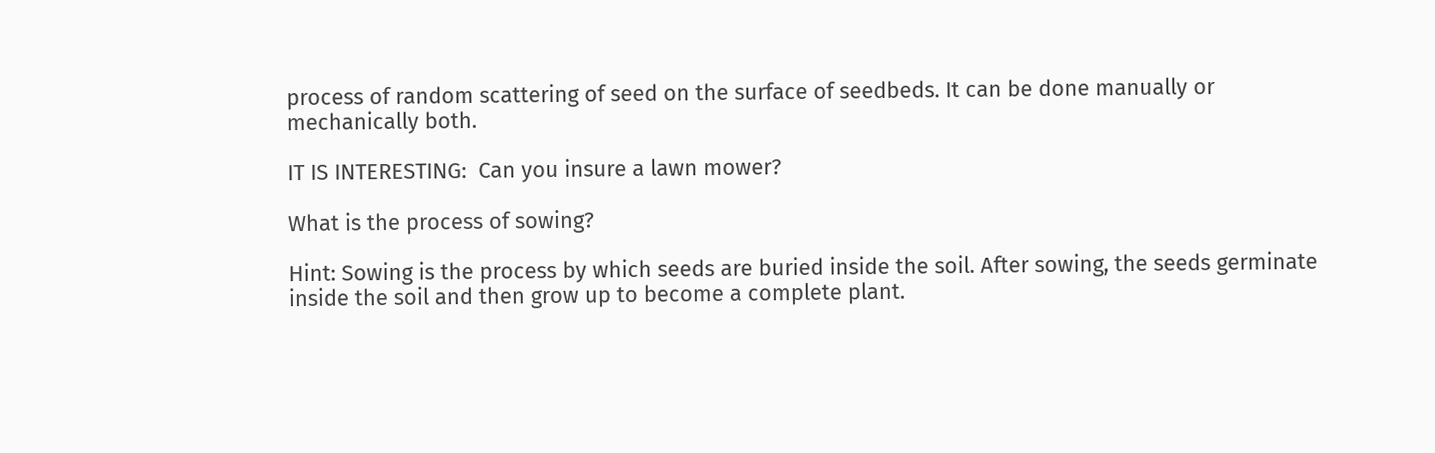process of random scattering of seed on the surface of seedbeds. It can be done manually or mechanically both.

IT IS INTERESTING:  Can you insure a lawn mower?

What is the process of sowing?

Hint: Sowing is the process by which seeds are buried inside the soil. After sowing, the seeds germinate inside the soil and then grow up to become a complete plant.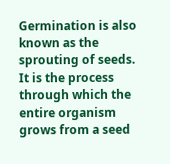Germination is also known as the sprouting of seeds. It is the process through which the entire organism grows from a seed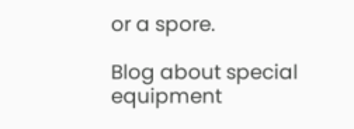or a spore.

Blog about special equipment